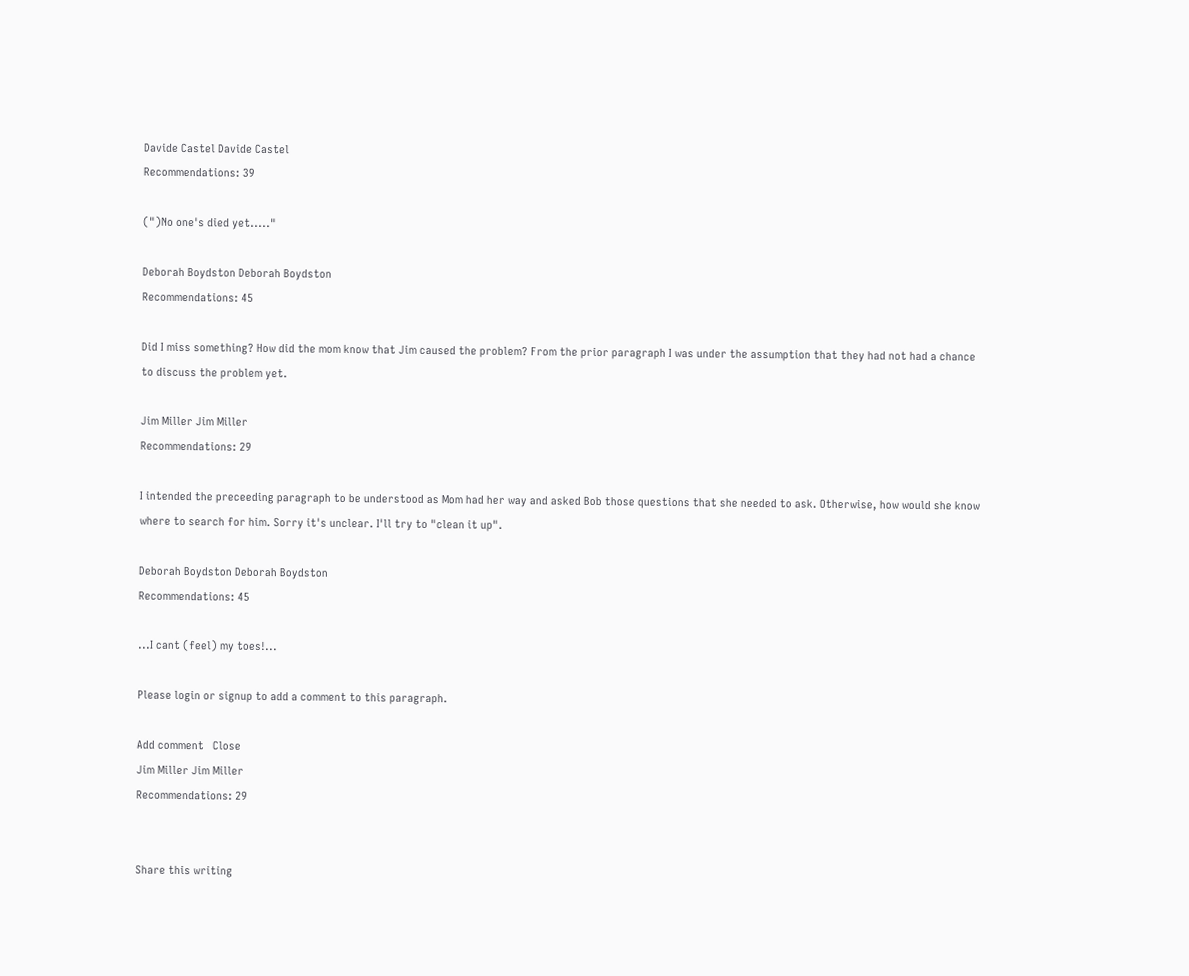Davide Castel Davide Castel
Recommendations: 39

(")No one's died yet....."

Deborah Boydston Deborah Boydston
Recommendations: 45

Did I miss something? How did the mom know that Jim caused the problem? From the prior paragraph I was under the assumption that they had not had a chance to discuss the problem yet.

Jim Miller Jim Miller
Recommendations: 29

I intended the preceeding paragraph to be understood as Mom had her way and asked Bob those questions that she needed to ask. Otherwise, how would she know where to search for him. Sorry it's unclear. I'll try to "clean it up".

Deborah Boydston Deborah Boydston
Recommendations: 45

...I cant (feel) my toes!...

Please login or signup to add a comment to this paragraph.

Add comment   Close
Jim Miller Jim Miller
Recommendations: 29


Share this writing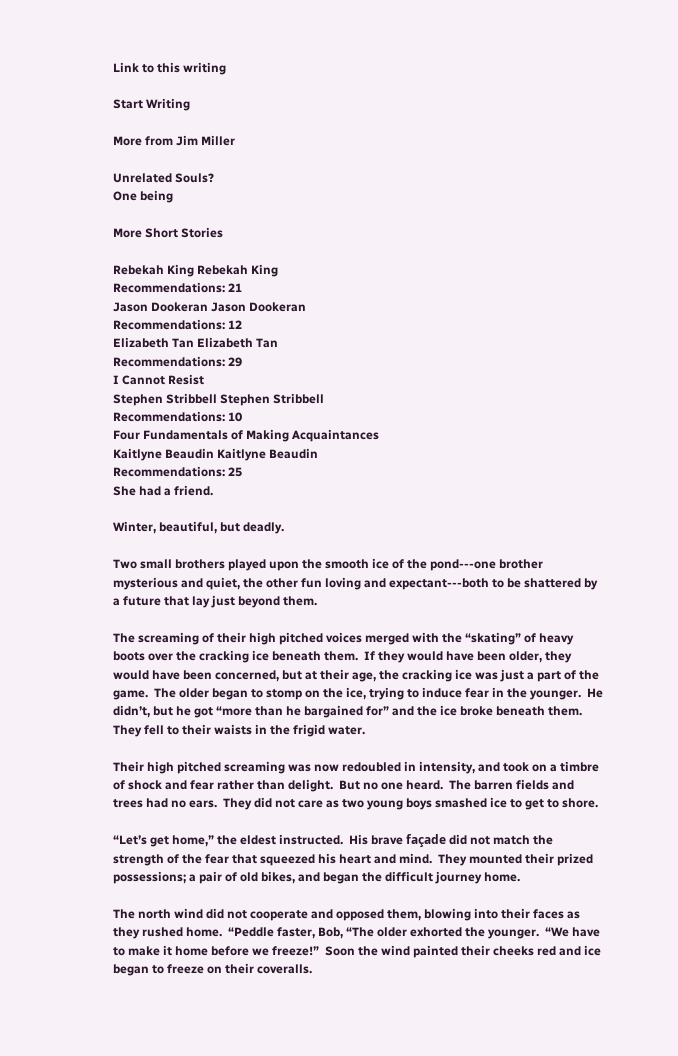Link to this writing

Start Writing

More from Jim Miller

Unrelated Souls?
One being

More Short Stories

Rebekah King Rebekah King
Recommendations: 21
Jason Dookeran Jason Dookeran
Recommendations: 12
Elizabeth Tan Elizabeth Tan
Recommendations: 29
I Cannot Resist
Stephen Stribbell Stephen Stribbell
Recommendations: 10
Four Fundamentals of Making Acquaintances
Kaitlyne Beaudin Kaitlyne Beaudin
Recommendations: 25
She had a friend.

Winter, beautiful, but deadly.

Two small brothers played upon the smooth ice of the pond---one brother mysterious and quiet, the other fun loving and expectant---both to be shattered by a future that lay just beyond them.

The screaming of their high pitched voices merged with the “skating” of heavy boots over the cracking ice beneath them.  If they would have been older, they would have been concerned, but at their age, the cracking ice was just a part of the game.  The older began to stomp on the ice, trying to induce fear in the younger.  He didn’t, but he got “more than he bargained for” and the ice broke beneath them.  They fell to their waists in the frigid water.

Their high pitched screaming was now redoubled in intensity, and took on a timbre of shock and fear rather than delight.  But no one heard.  The barren fields and trees had no ears.  They did not care as two young boys smashed ice to get to shore.

“Let’s get home,” the eldest instructed.  His brave façade did not match the strength of the fear that squeezed his heart and mind.  They mounted their prized possessions; a pair of old bikes, and began the difficult journey home.

The north wind did not cooperate and opposed them, blowing into their faces as they rushed home.  “Peddle faster, Bob, “The older exhorted the younger.  “We have to make it home before we freeze!”  Soon the wind painted their cheeks red and ice began to freeze on their coveralls.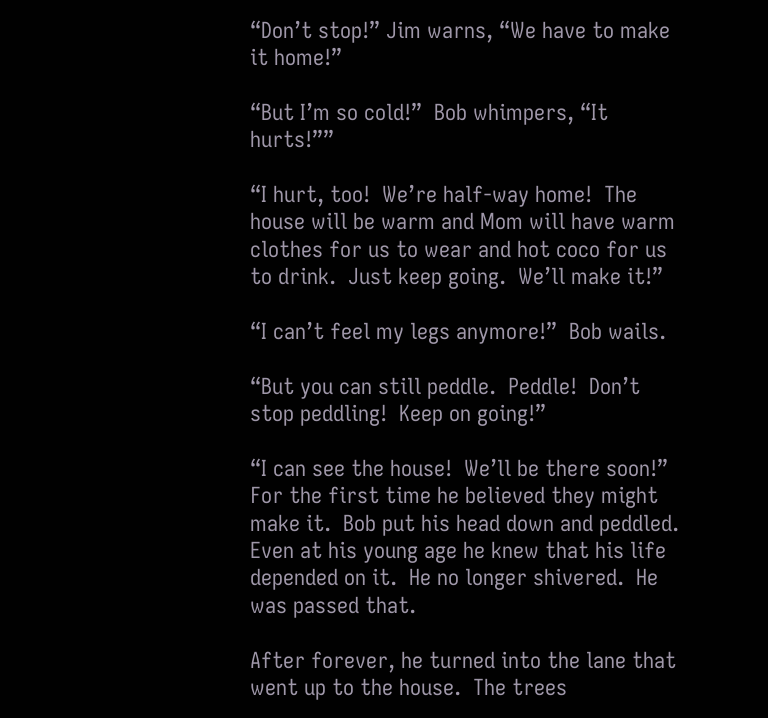“Don’t stop!” Jim warns, “We have to make it home!”

“But I’m so cold!”  Bob whimpers, “It hurts!””

“I hurt, too!  We’re half-way home!  The house will be warm and Mom will have warm clothes for us to wear and hot coco for us to drink.  Just keep going.  We’ll make it!”

“I can’t feel my legs anymore!”  Bob wails.

“But you can still peddle.  Peddle!  Don’t stop peddling!  Keep on going!”

“I can see the house!  We’ll be there soon!”  For the first time he believed they might make it.  Bob put his head down and peddled.  Even at his young age he knew that his life depended on it.  He no longer shivered.  He was passed that.

After forever, he turned into the lane that went up to the house.  The trees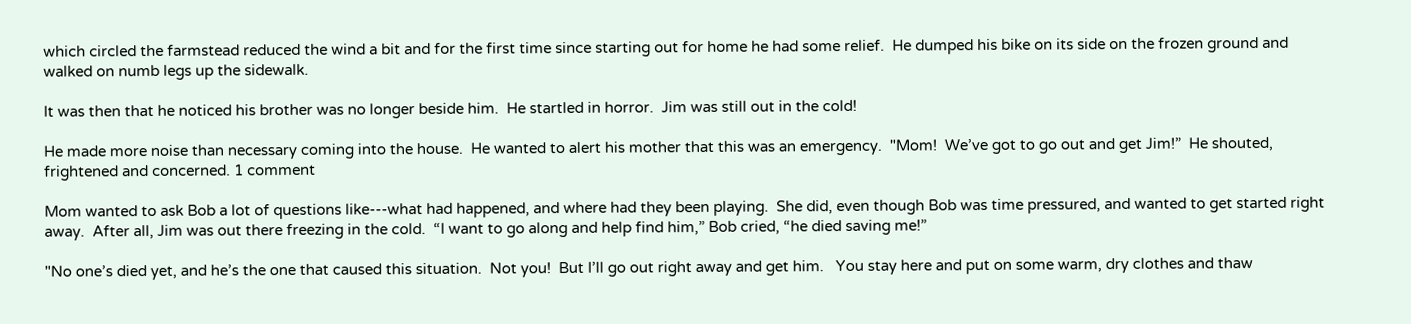which circled the farmstead reduced the wind a bit and for the first time since starting out for home he had some relief.  He dumped his bike on its side on the frozen ground and walked on numb legs up the sidewalk.

It was then that he noticed his brother was no longer beside him.  He startled in horror.  Jim was still out in the cold!

He made more noise than necessary coming into the house.  He wanted to alert his mother that this was an emergency.  "Mom!  We’ve got to go out and get Jim!”  He shouted, frightened and concerned. 1 comment

Mom wanted to ask Bob a lot of questions like---what had happened, and where had they been playing.  She did, even though Bob was time pressured, and wanted to get started right away.  After all, Jim was out there freezing in the cold.  “I want to go along and help find him,” Bob cried, “he died saving me!”

"No one’s died yet, and he’s the one that caused this situation.  Not you!  But I’ll go out right away and get him.   You stay here and put on some warm, dry clothes and thaw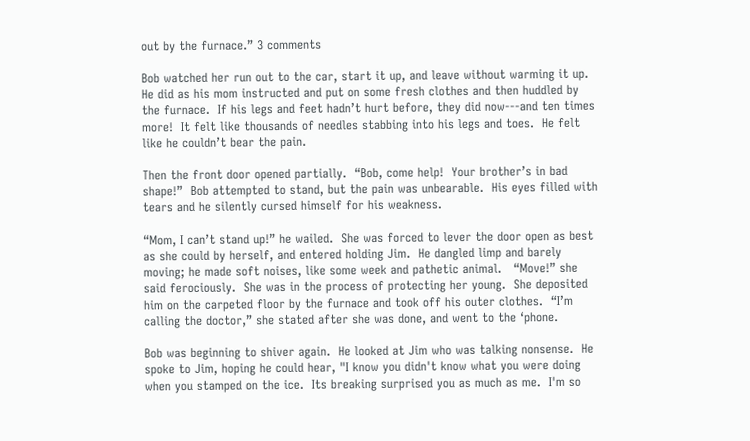out by the furnace.” 3 comments

Bob watched her run out to the car, start it up, and leave without warming it up.  He did as his mom instructed and put on some fresh clothes and then huddled by the furnace.  If his legs and feet hadn’t hurt before, they did now---and ten times more!  It felt like thousands of needles stabbing into his legs and toes.  He felt like he couldn’t bear the pain.

Then the front door opened partially.  “Bob, come help!  Your brother’s in bad shape!”  Bob attempted to stand, but the pain was unbearable.  His eyes filled with tears and he silently cursed himself for his weakness.

“Mom, I can’t stand up!” he wailed.  She was forced to lever the door open as best as she could by herself, and entered holding Jim.  He dangled limp and barely moving; he made soft noises, like some week and pathetic animal.   “Move!” she said ferociously.  She was in the process of protecting her young.  She deposited him on the carpeted floor by the furnace and took off his outer clothes.  “I’m calling the doctor,” she stated after she was done, and went to the ‘phone.

Bob was beginning to shiver again.  He looked at Jim who was talking nonsense.  He spoke to Jim, hoping he could hear, "I know you didn't know what you were doing when you stamped on the ice.  Its breaking surprised you as much as me.  I'm so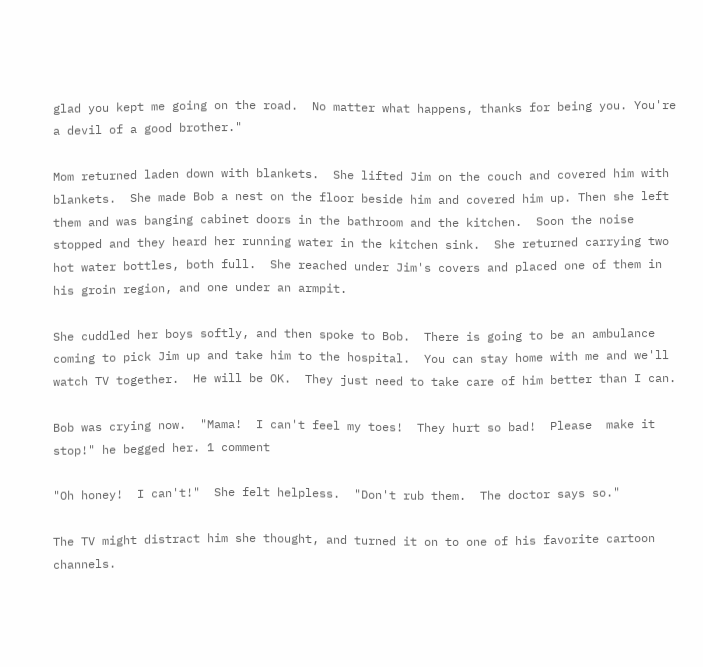glad you kept me going on the road.  No matter what happens, thanks for being you. You're a devil of a good brother."

Mom returned laden down with blankets.  She lifted Jim on the couch and covered him with blankets.  She made Bob a nest on the floor beside him and covered him up. Then she left them and was banging cabinet doors in the bathroom and the kitchen.  Soon the noise stopped and they heard her running water in the kitchen sink.  She returned carrying two hot water bottles, both full.  She reached under Jim's covers and placed one of them in his groin region, and one under an armpit.

She cuddled her boys softly, and then spoke to Bob.  There is going to be an ambulance coming to pick Jim up and take him to the hospital.  You can stay home with me and we'll watch TV together.  He will be OK.  They just need to take care of him better than I can.

Bob was crying now.  "Mama!  I can't feel my toes!  They hurt so bad!  Please  make it stop!" he begged her. 1 comment

"Oh honey!  I can't!"  She felt helpless.  "Don't rub them.  The doctor says so."

The TV might distract him she thought, and turned it on to one of his favorite cartoon channels.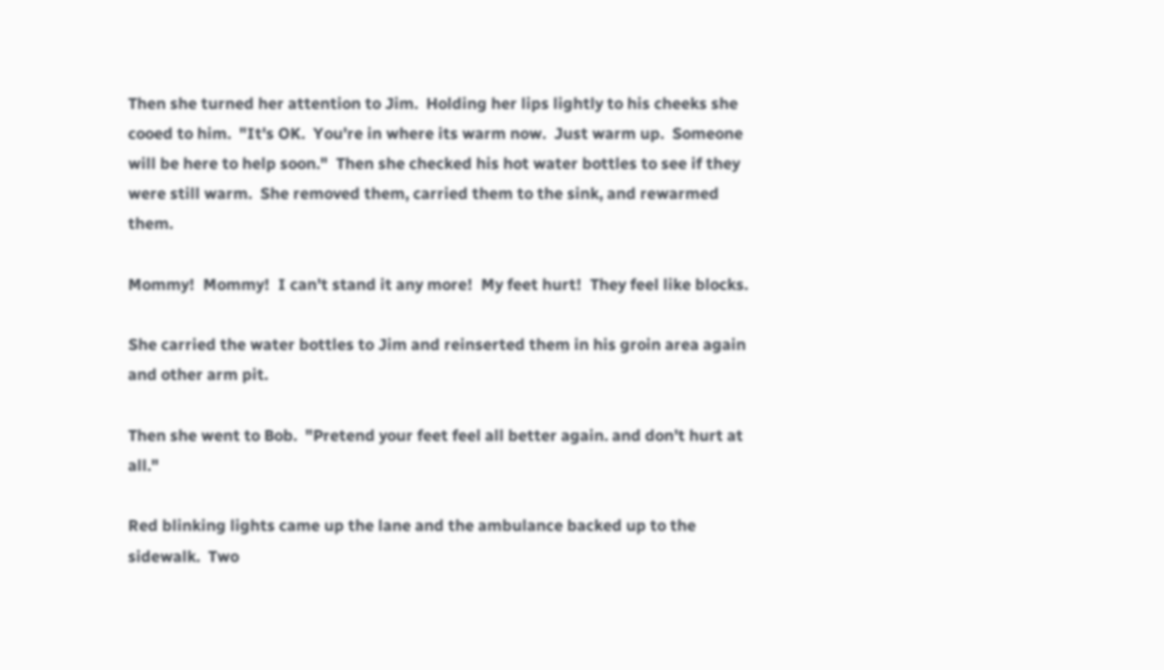Then she turned her attention to Jim.  Holding her lips lightly to his cheeks she cooed to him.  "It's OK.  You're in where its warm now.  Just warm up.  Someone will be here to help soon."  Then she checked his hot water bottles to see if they were still warm.  She removed them, carried them to the sink, and rewarmed them.

Mommy!  Mommy!  I can't stand it any more!  My feet hurt!  They feel like blocks.

She carried the water bottles to Jim and reinserted them in his groin area again and other arm pit.

Then she went to Bob.  "Pretend your feet feel all better again. and don't hurt at all."

Red blinking lights came up the lane and the ambulance backed up to the sidewalk.  Two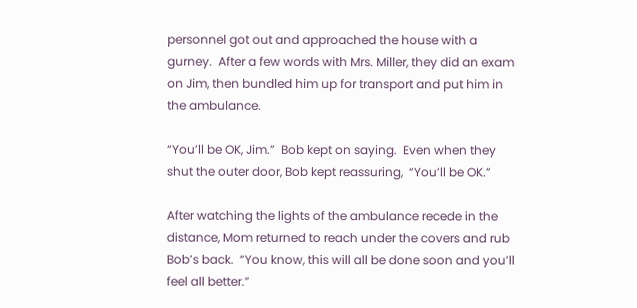personnel got out and approached the house with a gurney.  After a few words with Mrs. Miller, they did an exam on Jim, then bundled him up for transport and put him in the ambulance.

“You’ll be OK, Jim.”  Bob kept on saying.  Even when they shut the outer door, Bob kept reassuring,  “You’ll be OK.”

After watching the lights of the ambulance recede in the distance, Mom returned to reach under the covers and rub Bob’s back.  “You know, this will all be done soon and you’ll feel all better.”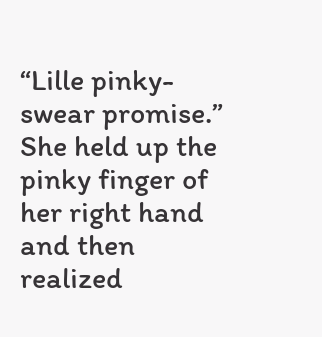“Lille pinky-swear promise.”  She held up the pinky finger of her right hand and then realized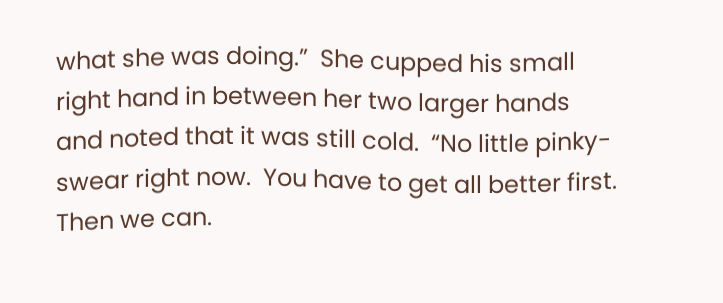what she was doing.”  She cupped his small right hand in between her two larger hands and noted that it was still cold.  “No little pinky-swear right now.  You have to get all better first.  Then we can.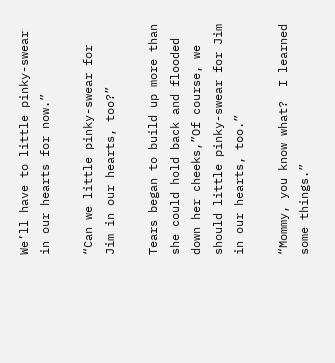We’ll have to little pinky-swear in our hearts for now.”

“Can we little pinky-swear for Jim in our hearts, too?”

Tears began to build up more than she could hold back and flooded down her cheeks,”Of course, we should little pinky-swear for Jim in our hearts, too.”

“Mommy, you know what?  I learned some things.”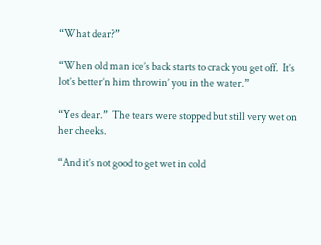“What dear?”

“When old man ice’s back starts to crack you get off.  It’s lot’s better’n him throwin’ you in the water.”

“Yes dear.”  The tears were stopped but still very wet on her cheeks.

“And it’s not good to get wet in cold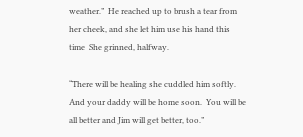weather.”  He reached up to brush a tear from her cheek, and she let him use his hand this time  She grinned, halfway.

“There will be healing she cuddled him softly.  And your daddy will be home soon.  You will be all better and Jim will get better, too.”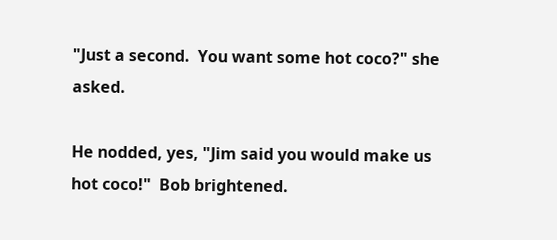"Just a second.  You want some hot coco?" she asked.

He nodded, yes, "Jim said you would make us hot coco!"  Bob brightened.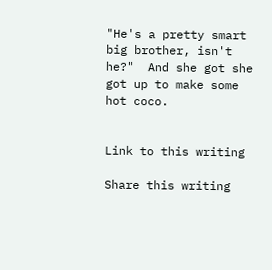"He's a pretty smart big brother, isn't he?"  And she got she got up to make some hot coco.


Link to this writing

Share this writing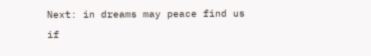Next: in dreams may peace find us if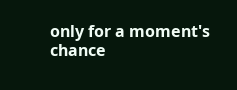only for a moment's chance